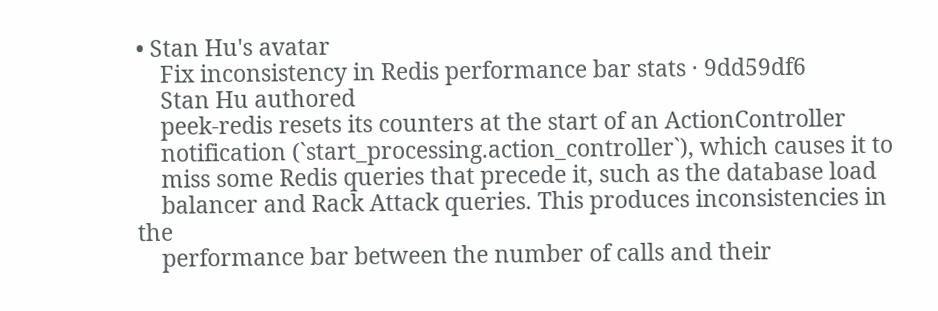• Stan Hu's avatar
    Fix inconsistency in Redis performance bar stats · 9dd59df6
    Stan Hu authored
    peek-redis resets its counters at the start of an ActionController
    notification (`start_processing.action_controller`), which causes it to
    miss some Redis queries that precede it, such as the database load
    balancer and Rack Attack queries. This produces inconsistencies in the
    performance bar between the number of calls and their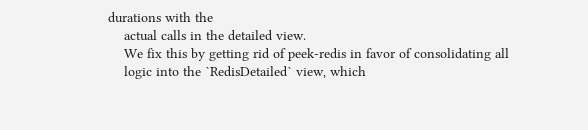durations with the
    actual calls in the detailed view.
    We fix this by getting rid of peek-redis in favor of consolidating all
    logic into the `RedisDetailed` view, which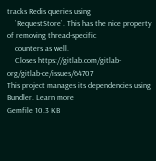tracks Redis queries using
    `RequestStore`. This has the nice property of removing thread-specific
    counters as well.
    Closes https://gitlab.com/gitlab-org/gitlab-ce/issues/64707
This project manages its dependencies using Bundler. Learn more
Gemfile 10.3 KB